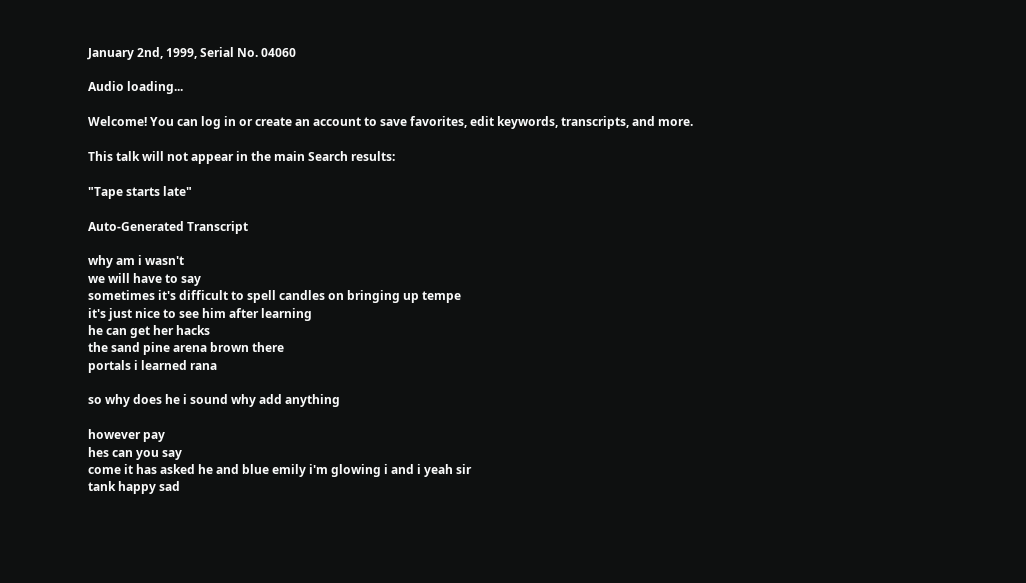January 2nd, 1999, Serial No. 04060

Audio loading...

Welcome! You can log in or create an account to save favorites, edit keywords, transcripts, and more.

This talk will not appear in the main Search results:

"Tape starts late"

Auto-Generated Transcript

why am i wasn't
we will have to say
sometimes it's difficult to spell candles on bringing up tempe
it's just nice to see him after learning
he can get her hacks
the sand pine arena brown there
portals i learned rana

so why does he i sound why add anything

however pay
hes can you say
come it has asked he and blue emily i'm glowing i and i yeah sir
tank happy sad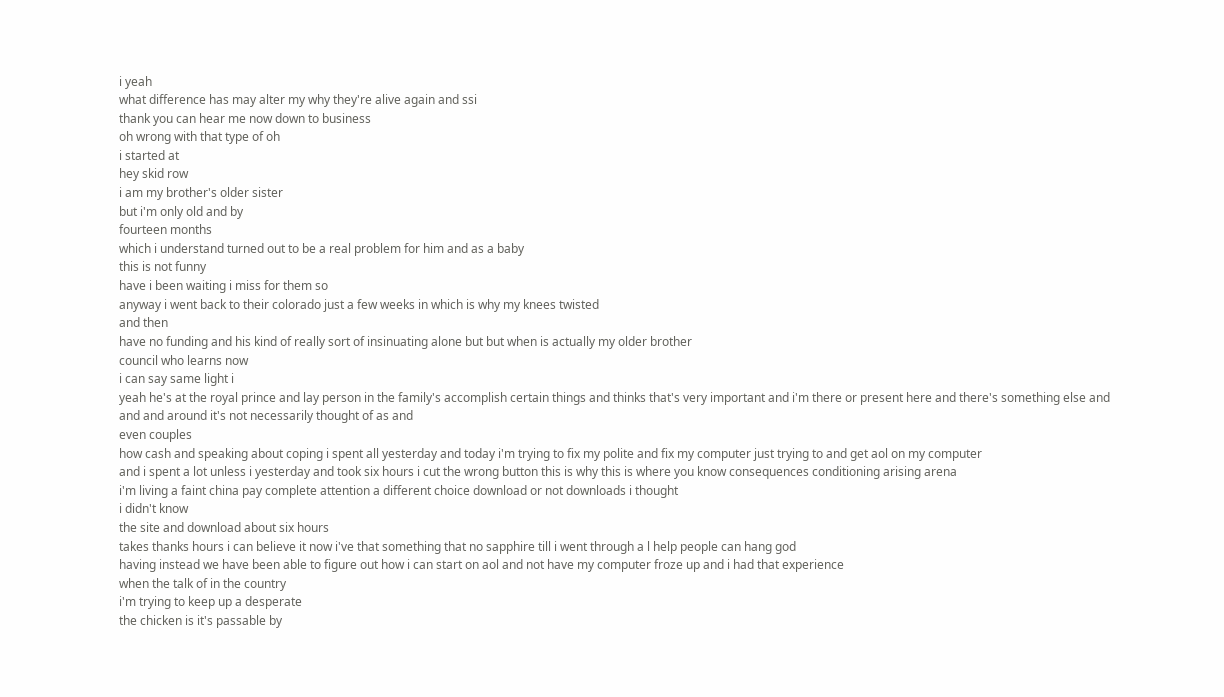i yeah
what difference has may alter my why they're alive again and ssi
thank you can hear me now down to business
oh wrong with that type of oh
i started at
hey skid row
i am my brother's older sister
but i'm only old and by
fourteen months
which i understand turned out to be a real problem for him and as a baby
this is not funny
have i been waiting i miss for them so
anyway i went back to their colorado just a few weeks in which is why my knees twisted
and then
have no funding and his kind of really sort of insinuating alone but but when is actually my older brother
council who learns now
i can say same light i
yeah he's at the royal prince and lay person in the family's accomplish certain things and thinks that's very important and i'm there or present here and there's something else and and and around it's not necessarily thought of as and
even couples
how cash and speaking about coping i spent all yesterday and today i'm trying to fix my polite and fix my computer just trying to and get aol on my computer
and i spent a lot unless i yesterday and took six hours i cut the wrong button this is why this is where you know consequences conditioning arising arena
i'm living a faint china pay complete attention a different choice download or not downloads i thought
i didn't know
the site and download about six hours
takes thanks hours i can believe it now i've that something that no sapphire till i went through a l help people can hang god
having instead we have been able to figure out how i can start on aol and not have my computer froze up and i had that experience
when the talk of in the country
i'm trying to keep up a desperate
the chicken is it's passable by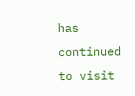has continued to visit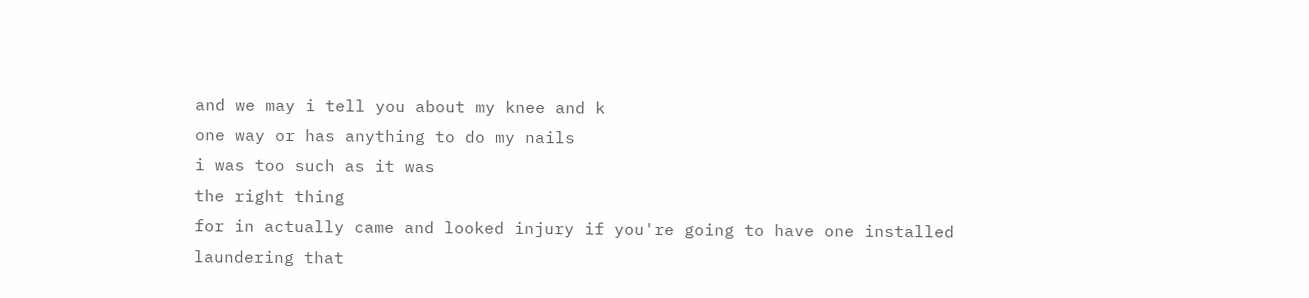and we may i tell you about my knee and k
one way or has anything to do my nails
i was too such as it was
the right thing
for in actually came and looked injury if you're going to have one installed laundering that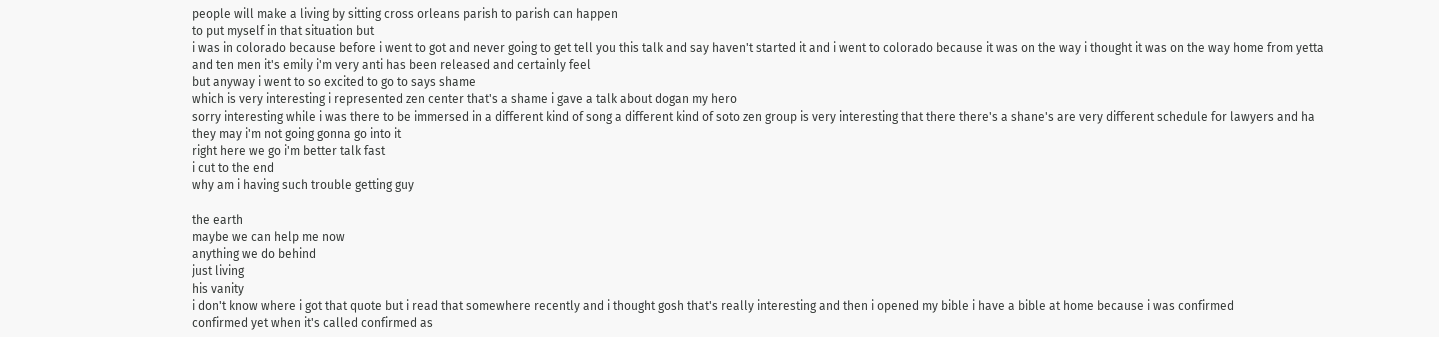people will make a living by sitting cross orleans parish to parish can happen
to put myself in that situation but
i was in colorado because before i went to got and never going to get tell you this talk and say haven't started it and i went to colorado because it was on the way i thought it was on the way home from yetta
and ten men it's emily i'm very anti has been released and certainly feel
but anyway i went to so excited to go to says shame
which is very interesting i represented zen center that's a shame i gave a talk about dogan my hero
sorry interesting while i was there to be immersed in a different kind of song a different kind of soto zen group is very interesting that there there's a shane's are very different schedule for lawyers and ha
they may i'm not going gonna go into it
right here we go i'm better talk fast
i cut to the end
why am i having such trouble getting guy

the earth
maybe we can help me now
anything we do behind
just living
his vanity
i don't know where i got that quote but i read that somewhere recently and i thought gosh that's really interesting and then i opened my bible i have a bible at home because i was confirmed
confirmed yet when it's called confirmed as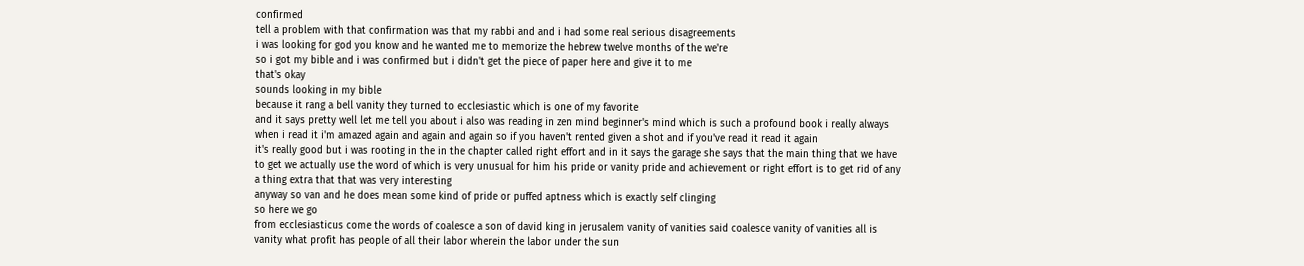confirmed
tell a problem with that confirmation was that my rabbi and and i had some real serious disagreements
i was looking for god you know and he wanted me to memorize the hebrew twelve months of the we're
so i got my bible and i was confirmed but i didn't get the piece of paper here and give it to me
that's okay
sounds looking in my bible
because it rang a bell vanity they turned to ecclesiastic which is one of my favorite
and it says pretty well let me tell you about i also was reading in zen mind beginner's mind which is such a profound book i really always when i read it i'm amazed again and again and again so if you haven't rented given a shot and if you've read it read it again
it's really good but i was rooting in the in the chapter called right effort and in it says the garage she says that the main thing that we have to get we actually use the word of which is very unusual for him his pride or vanity pride and achievement or right effort is to get rid of any
a thing extra that that was very interesting
anyway so van and he does mean some kind of pride or puffed aptness which is exactly self clinging
so here we go
from ecclesiasticus come the words of coalesce a son of david king in jerusalem vanity of vanities said coalesce vanity of vanities all is vanity what profit has people of all their labor wherein the labor under the sun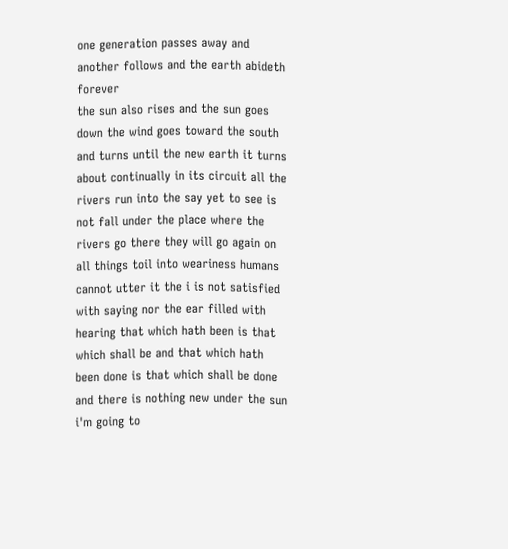one generation passes away and another follows and the earth abideth forever
the sun also rises and the sun goes down the wind goes toward the south and turns until the new earth it turns about continually in its circuit all the rivers run into the say yet to see is not fall under the place where the rivers go there they will go again on
all things toil into weariness humans cannot utter it the i is not satisfied with saying nor the ear filled with hearing that which hath been is that which shall be and that which hath been done is that which shall be done
and there is nothing new under the sun
i'm going to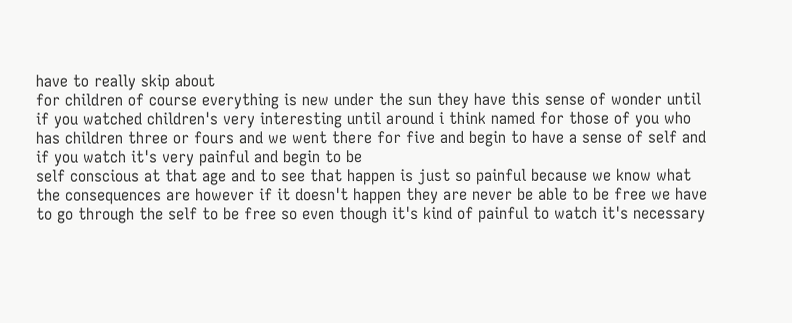have to really skip about
for children of course everything is new under the sun they have this sense of wonder until if you watched children's very interesting until around i think named for those of you who has children three or fours and we went there for five and begin to have a sense of self and if you watch it's very painful and begin to be
self conscious at that age and to see that happen is just so painful because we know what the consequences are however if it doesn't happen they are never be able to be free we have to go through the self to be free so even though it's kind of painful to watch it's necessary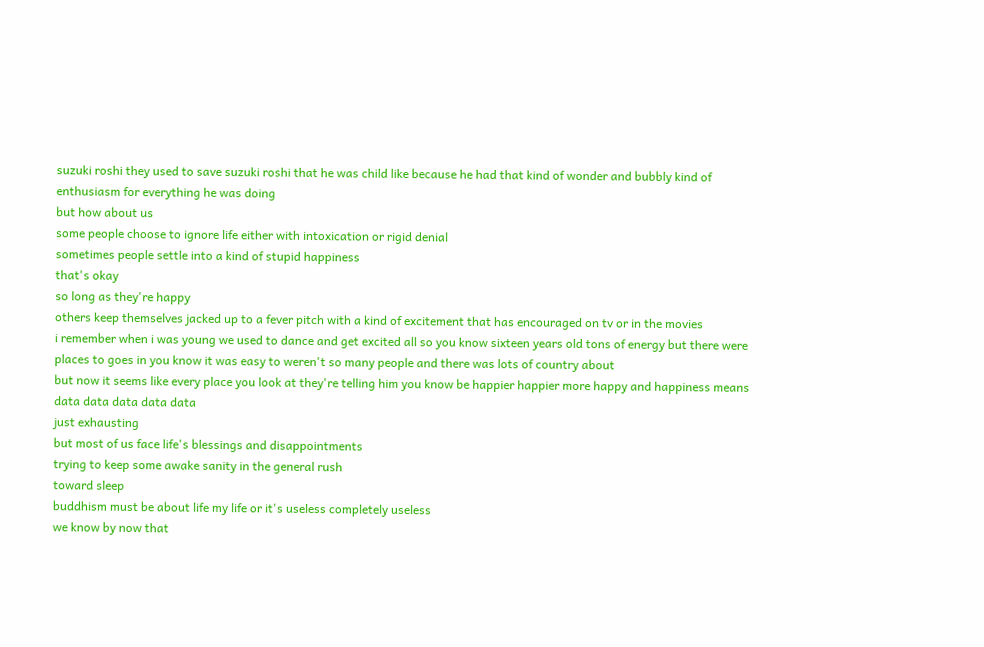suzuki roshi they used to save suzuki roshi that he was child like because he had that kind of wonder and bubbly kind of enthusiasm for everything he was doing
but how about us
some people choose to ignore life either with intoxication or rigid denial
sometimes people settle into a kind of stupid happiness
that's okay
so long as they're happy
others keep themselves jacked up to a fever pitch with a kind of excitement that has encouraged on tv or in the movies
i remember when i was young we used to dance and get excited all so you know sixteen years old tons of energy but there were places to goes in you know it was easy to weren't so many people and there was lots of country about
but now it seems like every place you look at they're telling him you know be happier happier more happy and happiness means data data data data data
just exhausting
but most of us face life's blessings and disappointments
trying to keep some awake sanity in the general rush
toward sleep
buddhism must be about life my life or it's useless completely useless
we know by now that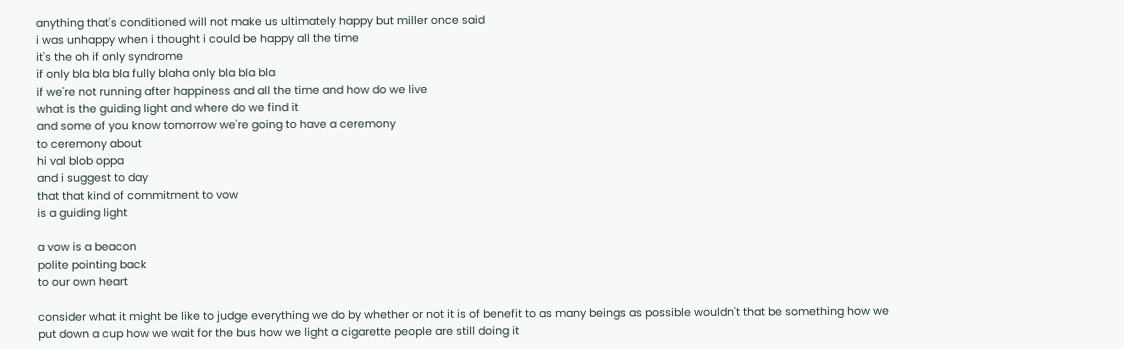anything that's conditioned will not make us ultimately happy but miller once said
i was unhappy when i thought i could be happy all the time
it's the oh if only syndrome
if only bla bla bla fully blaha only bla bla bla
if we're not running after happiness and all the time and how do we live
what is the guiding light and where do we find it
and some of you know tomorrow we're going to have a ceremony
to ceremony about
hi val blob oppa
and i suggest to day
that that kind of commitment to vow
is a guiding light

a vow is a beacon
polite pointing back
to our own heart

consider what it might be like to judge everything we do by whether or not it is of benefit to as many beings as possible wouldn't that be something how we put down a cup how we wait for the bus how we light a cigarette people are still doing it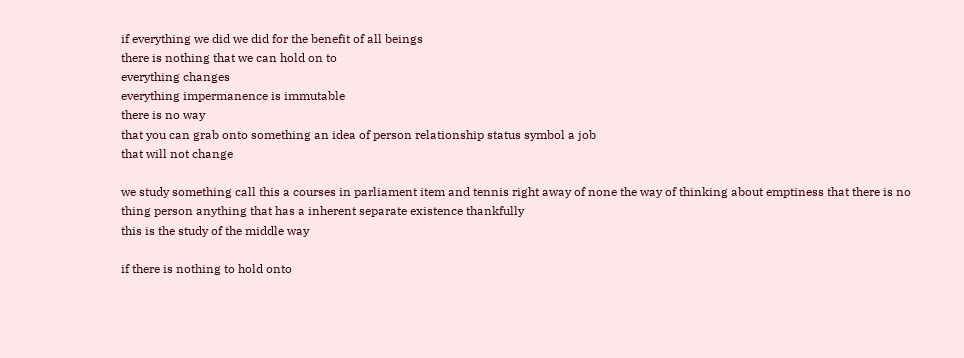if everything we did we did for the benefit of all beings
there is nothing that we can hold on to
everything changes
everything impermanence is immutable
there is no way
that you can grab onto something an idea of person relationship status symbol a job
that will not change

we study something call this a courses in parliament item and tennis right away of none the way of thinking about emptiness that there is no thing person anything that has a inherent separate existence thankfully
this is the study of the middle way

if there is nothing to hold onto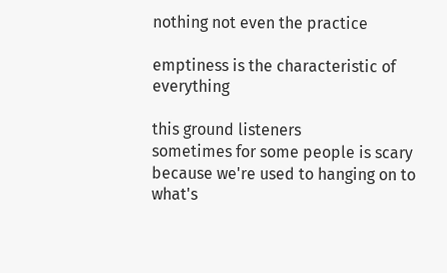nothing not even the practice

emptiness is the characteristic of everything

this ground listeners
sometimes for some people is scary
because we're used to hanging on to what's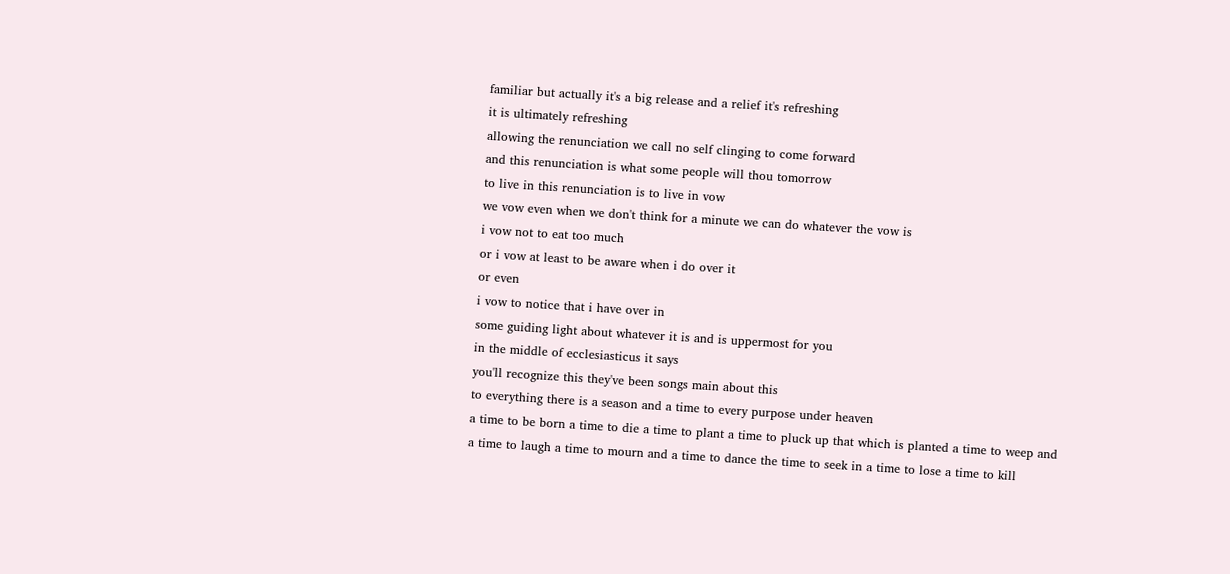familiar but actually it's a big release and a relief it's refreshing
it is ultimately refreshing
allowing the renunciation we call no self clinging to come forward
and this renunciation is what some people will thou tomorrow
to live in this renunciation is to live in vow
we vow even when we don't think for a minute we can do whatever the vow is
i vow not to eat too much
or i vow at least to be aware when i do over it
or even
i vow to notice that i have over in
some guiding light about whatever it is and is uppermost for you
in the middle of ecclesiasticus it says
you'll recognize this they've been songs main about this
to everything there is a season and a time to every purpose under heaven
a time to be born a time to die a time to plant a time to pluck up that which is planted a time to weep and a time to laugh a time to mourn and a time to dance the time to seek in a time to lose a time to kill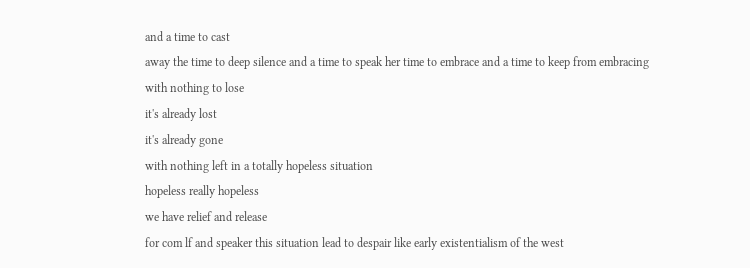and a time to cast
away the time to deep silence and a time to speak her time to embrace and a time to keep from embracing
with nothing to lose
it's already lost
it's already gone
with nothing left in a totally hopeless situation
hopeless really hopeless
we have relief and release
for com lf and speaker this situation lead to despair like early existentialism of the west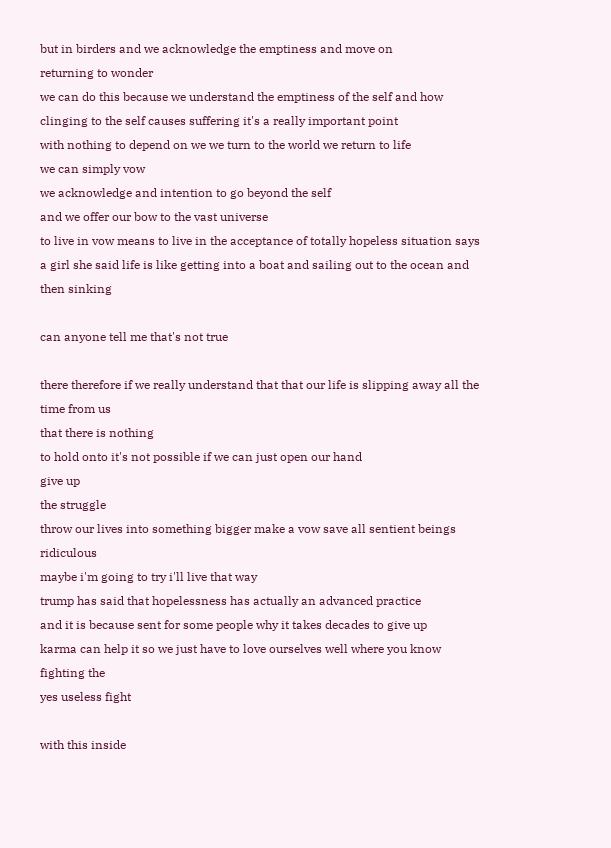but in birders and we acknowledge the emptiness and move on
returning to wonder
we can do this because we understand the emptiness of the self and how clinging to the self causes suffering it's a really important point
with nothing to depend on we we turn to the world we return to life
we can simply vow
we acknowledge and intention to go beyond the self
and we offer our bow to the vast universe
to live in vow means to live in the acceptance of totally hopeless situation says a girl she said life is like getting into a boat and sailing out to the ocean and then sinking

can anyone tell me that's not true

there therefore if we really understand that that our life is slipping away all the time from us
that there is nothing
to hold onto it's not possible if we can just open our hand
give up
the struggle
throw our lives into something bigger make a vow save all sentient beings ridiculous
maybe i'm going to try i'll live that way
trump has said that hopelessness has actually an advanced practice
and it is because sent for some people why it takes decades to give up
karma can help it so we just have to love ourselves well where you know
fighting the
yes useless fight

with this inside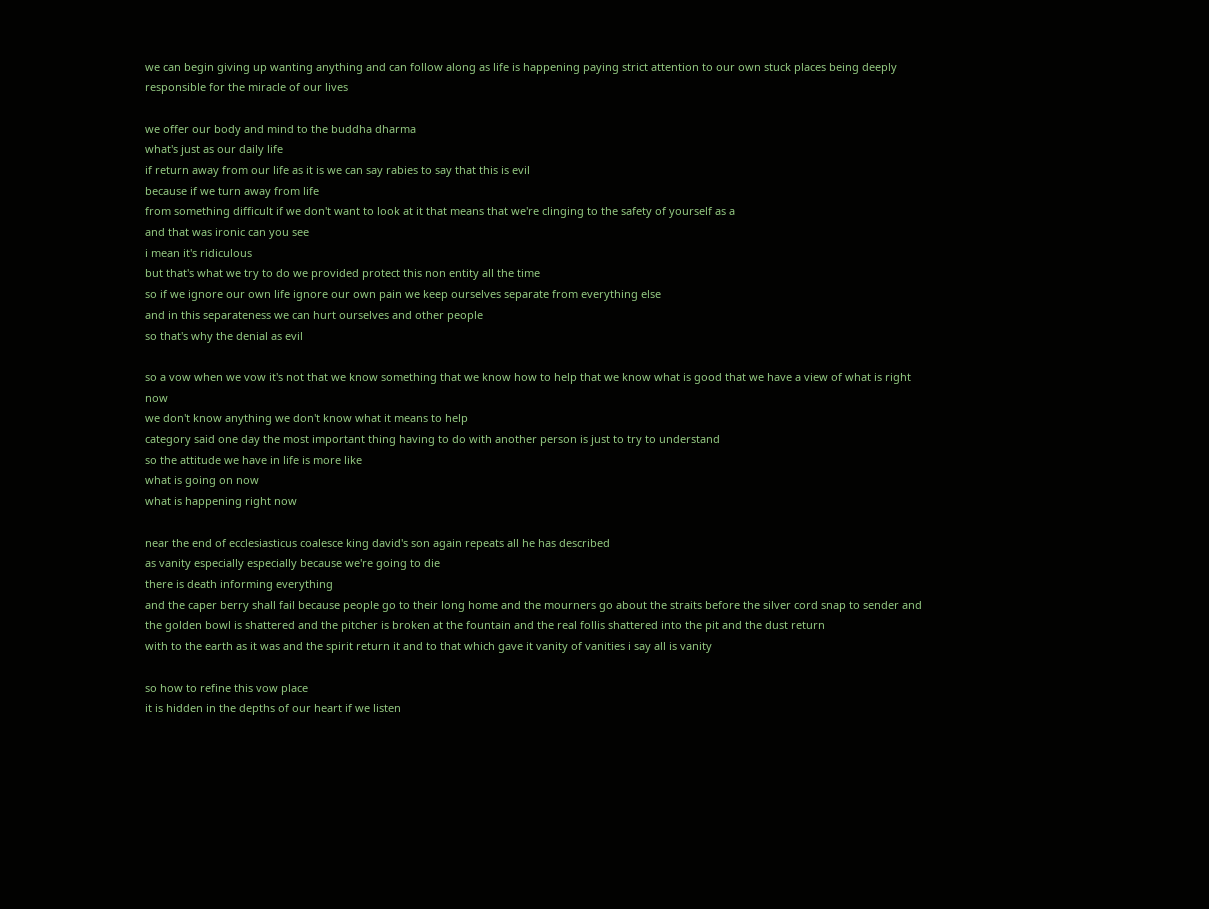we can begin giving up wanting anything and can follow along as life is happening paying strict attention to our own stuck places being deeply responsible for the miracle of our lives

we offer our body and mind to the buddha dharma
what's just as our daily life
if return away from our life as it is we can say rabies to say that this is evil
because if we turn away from life
from something difficult if we don't want to look at it that means that we're clinging to the safety of yourself as a
and that was ironic can you see
i mean it's ridiculous
but that's what we try to do we provided protect this non entity all the time
so if we ignore our own life ignore our own pain we keep ourselves separate from everything else
and in this separateness we can hurt ourselves and other people
so that's why the denial as evil

so a vow when we vow it's not that we know something that we know how to help that we know what is good that we have a view of what is right now
we don't know anything we don't know what it means to help
category said one day the most important thing having to do with another person is just to try to understand
so the attitude we have in life is more like
what is going on now
what is happening right now

near the end of ecclesiasticus coalesce king david's son again repeats all he has described
as vanity especially especially because we're going to die
there is death informing everything
and the caper berry shall fail because people go to their long home and the mourners go about the straits before the silver cord snap to sender and the golden bowl is shattered and the pitcher is broken at the fountain and the real follis shattered into the pit and the dust return
with to the earth as it was and the spirit return it and to that which gave it vanity of vanities i say all is vanity

so how to refine this vow place
it is hidden in the depths of our heart if we listen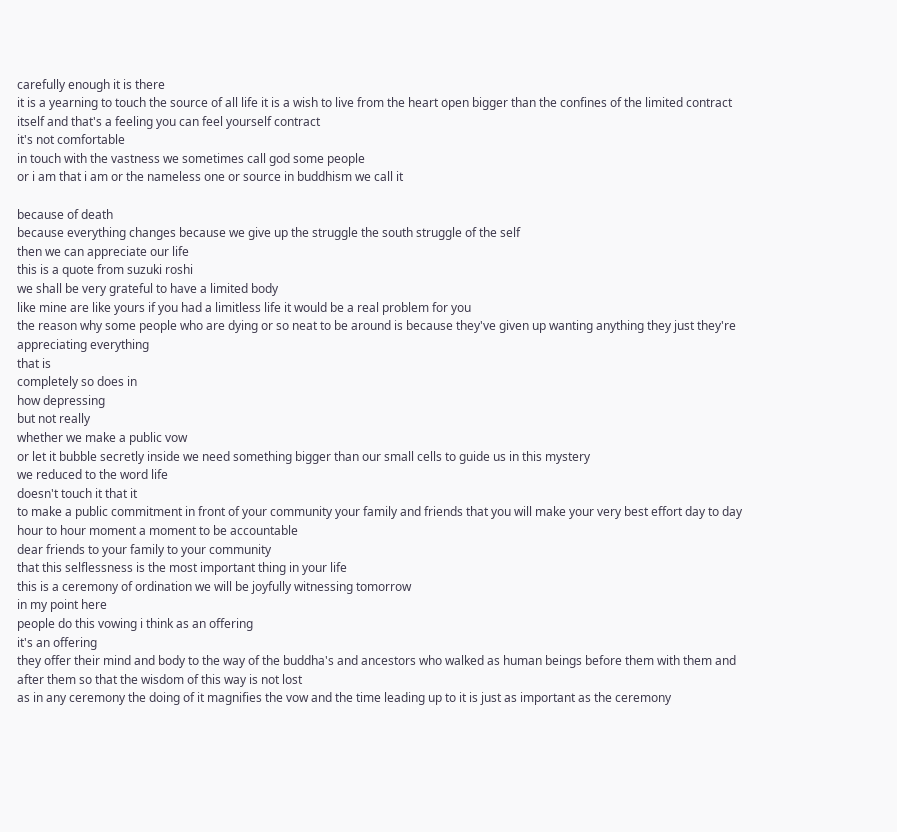carefully enough it is there
it is a yearning to touch the source of all life it is a wish to live from the heart open bigger than the confines of the limited contract itself and that's a feeling you can feel yourself contract
it's not comfortable
in touch with the vastness we sometimes call god some people
or i am that i am or the nameless one or source in buddhism we call it

because of death
because everything changes because we give up the struggle the south struggle of the self
then we can appreciate our life
this is a quote from suzuki roshi
we shall be very grateful to have a limited body
like mine are like yours if you had a limitless life it would be a real problem for you
the reason why some people who are dying or so neat to be around is because they've given up wanting anything they just they're appreciating everything
that is
completely so does in
how depressing
but not really
whether we make a public vow
or let it bubble secretly inside we need something bigger than our small cells to guide us in this mystery
we reduced to the word life
doesn't touch it that it
to make a public commitment in front of your community your family and friends that you will make your very best effort day to day hour to hour moment a moment to be accountable
dear friends to your family to your community
that this selflessness is the most important thing in your life
this is a ceremony of ordination we will be joyfully witnessing tomorrow
in my point here
people do this vowing i think as an offering
it's an offering
they offer their mind and body to the way of the buddha's and ancestors who walked as human beings before them with them and after them so that the wisdom of this way is not lost
as in any ceremony the doing of it magnifies the vow and the time leading up to it is just as important as the ceremony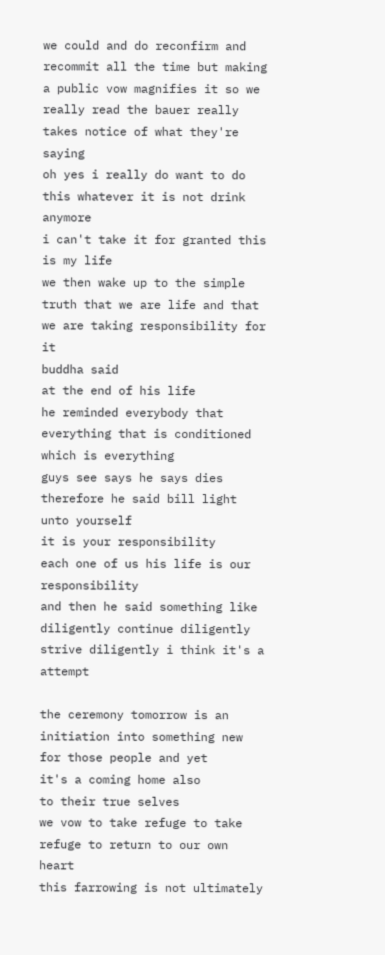we could and do reconfirm and recommit all the time but making a public vow magnifies it so we really read the bauer really takes notice of what they're saying
oh yes i really do want to do this whatever it is not drink anymore
i can't take it for granted this is my life
we then wake up to the simple truth that we are life and that we are taking responsibility for it
buddha said
at the end of his life
he reminded everybody that everything that is conditioned which is everything
guys see says he says dies
therefore he said bill light unto yourself
it is your responsibility
each one of us his life is our responsibility
and then he said something like
diligently continue diligently strive diligently i think it's a attempt

the ceremony tomorrow is an initiation into something new for those people and yet
it's a coming home also
to their true selves
we vow to take refuge to take refuge to return to our own heart
this farrowing is not ultimately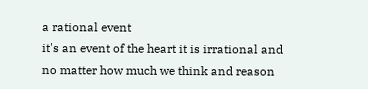a rational event
it's an event of the heart it is irrational and no matter how much we think and reason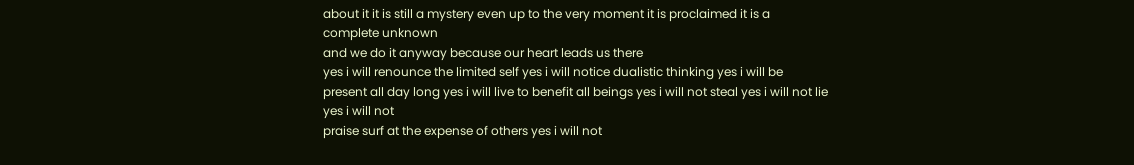about it it is still a mystery even up to the very moment it is proclaimed it is a complete unknown
and we do it anyway because our heart leads us there
yes i will renounce the limited self yes i will notice dualistic thinking yes i will be present all day long yes i will live to benefit all beings yes i will not steal yes i will not lie yes i will not
praise surf at the expense of others yes i will not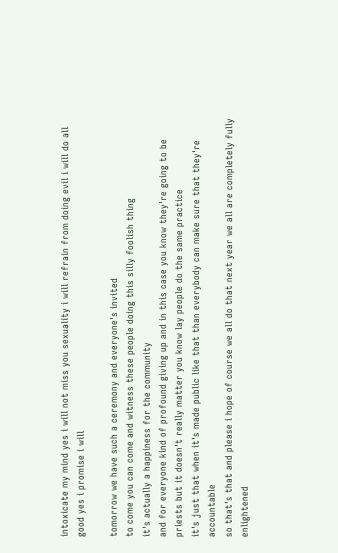intoxicate my mind yes i will not miss you sexuality i will refrain from doing evil i will do all good yes i promise i will

tomorrow we have such a ceremony and everyone's invited
to come you can come and witness these people doing this silly foolish thing
it's actually a happiness for the community
and for everyone kind of profound giving up and in this case you know they're going to be priests but it doesn't really matter you know lay people do the same practice
it's just that when it's made public like that than everybody can make sure that they're accountable
so that's that and please i hope of course we all do that next year we all are completely fully enlightened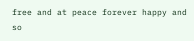free and at peace forever happy and so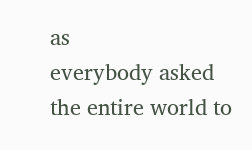as
everybody asked the entire world to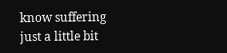know suffering
just a little bit